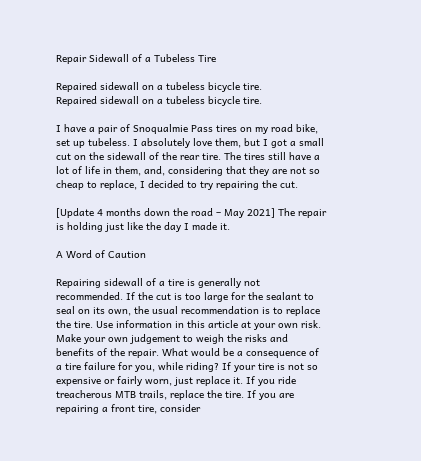Repair Sidewall of a Tubeless Tire

Repaired sidewall on a tubeless bicycle tire.
Repaired sidewall on a tubeless bicycle tire.

I have a pair of Snoqualmie Pass tires on my road bike, set up tubeless. I absolutely love them, but I got a small cut on the sidewall of the rear tire. The tires still have a lot of life in them, and, considering that they are not so cheap to replace, I decided to try repairing the cut.

[Update 4 months down the road – May 2021] The repair is holding just like the day I made it.

A Word of Caution

Repairing sidewall of a tire is generally not recommended. If the cut is too large for the sealant to seal on its own, the usual recommendation is to replace the tire. Use information in this article at your own risk. Make your own judgement to weigh the risks and benefits of the repair. What would be a consequence of a tire failure for you, while riding? If your tire is not so expensive or fairly worn, just replace it. If you ride treacherous MTB trails, replace the tire. If you are repairing a front tire, consider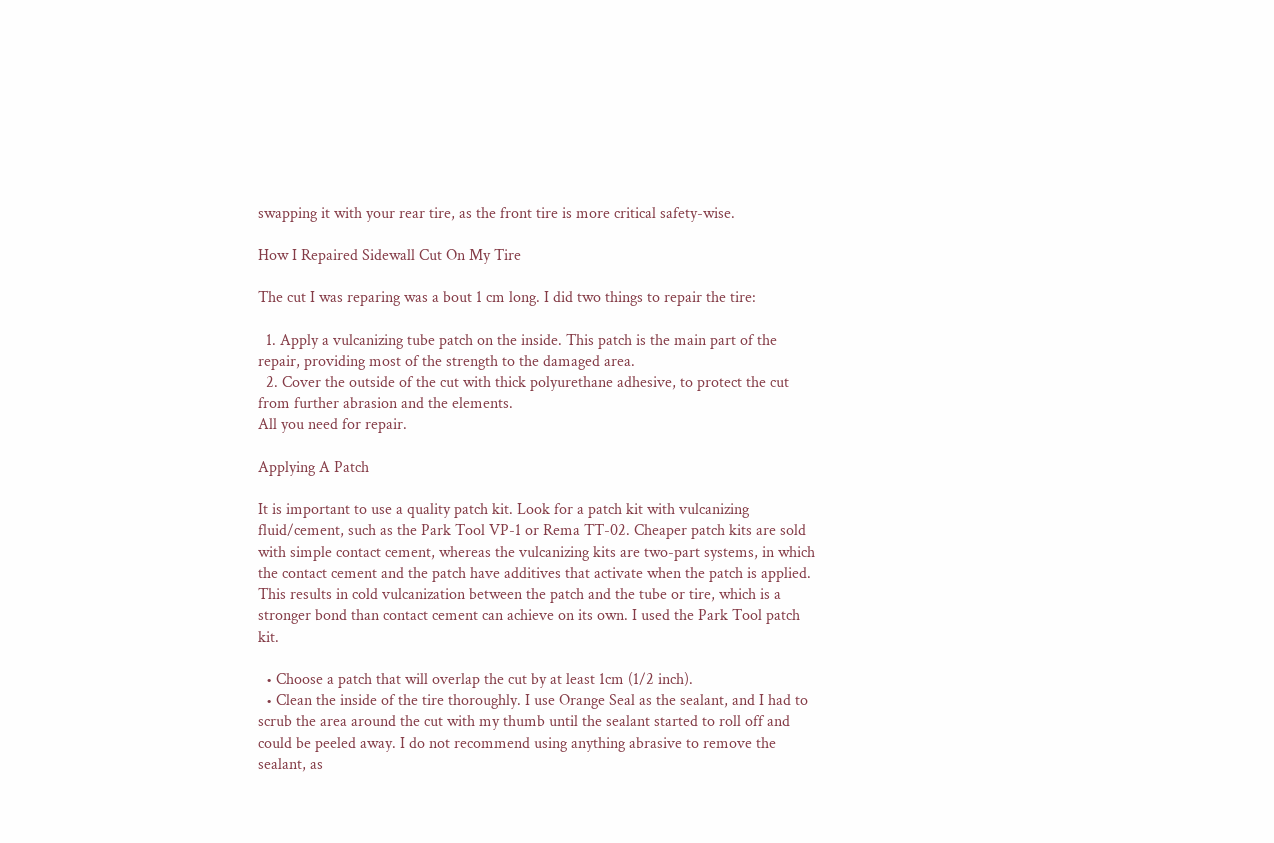swapping it with your rear tire, as the front tire is more critical safety-wise.

How I Repaired Sidewall Cut On My Tire

The cut I was reparing was a bout 1 cm long. I did two things to repair the tire:

  1. Apply a vulcanizing tube patch on the inside. This patch is the main part of the repair, providing most of the strength to the damaged area.
  2. Cover the outside of the cut with thick polyurethane adhesive, to protect the cut from further abrasion and the elements.
All you need for repair.

Applying A Patch

It is important to use a quality patch kit. Look for a patch kit with vulcanizing fluid/cement, such as the Park Tool VP-1 or Rema TT-02. Cheaper patch kits are sold with simple contact cement, whereas the vulcanizing kits are two-part systems, in which the contact cement and the patch have additives that activate when the patch is applied. This results in cold vulcanization between the patch and the tube or tire, which is a stronger bond than contact cement can achieve on its own. I used the Park Tool patch kit.

  • Choose a patch that will overlap the cut by at least 1cm (1/2 inch).
  • Clean the inside of the tire thoroughly. I use Orange Seal as the sealant, and I had to scrub the area around the cut with my thumb until the sealant started to roll off and could be peeled away. I do not recommend using anything abrasive to remove the sealant, as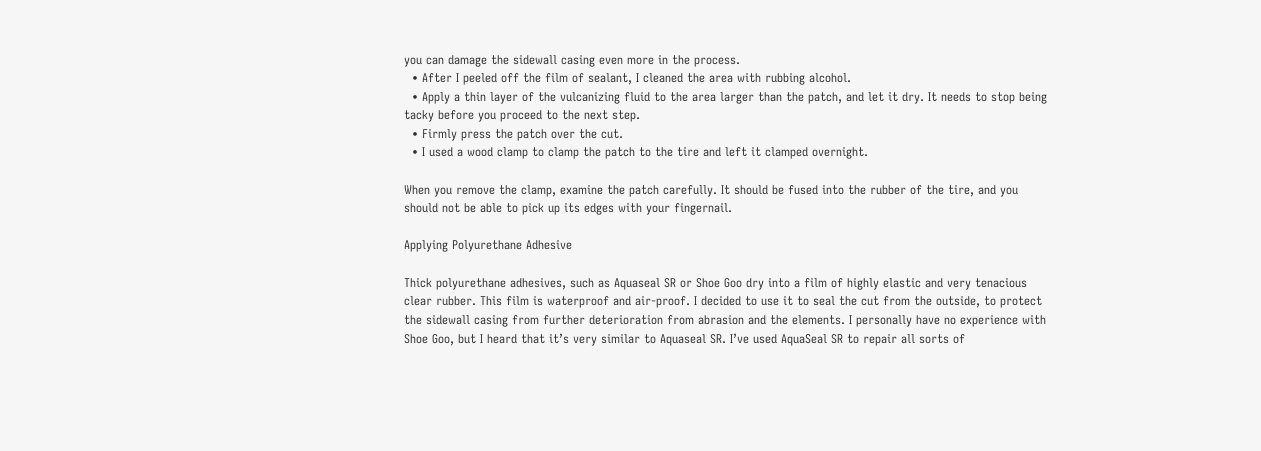you can damage the sidewall casing even more in the process.
  • After I peeled off the film of sealant, I cleaned the area with rubbing alcohol.
  • Apply a thin layer of the vulcanizing fluid to the area larger than the patch, and let it dry. It needs to stop being tacky before you proceed to the next step.
  • Firmly press the patch over the cut.
  • I used a wood clamp to clamp the patch to the tire and left it clamped overnight.

When you remove the clamp, examine the patch carefully. It should be fused into the rubber of the tire, and you should not be able to pick up its edges with your fingernail.

Applying Polyurethane Adhesive

Thick polyurethane adhesives, such as Aquaseal SR or Shoe Goo dry into a film of highly elastic and very tenacious clear rubber. This film is waterproof and air-proof. I decided to use it to seal the cut from the outside, to protect the sidewall casing from further deterioration from abrasion and the elements. I personally have no experience with Shoe Goo, but I heard that it’s very similar to Aquaseal SR. I’ve used AquaSeal SR to repair all sorts of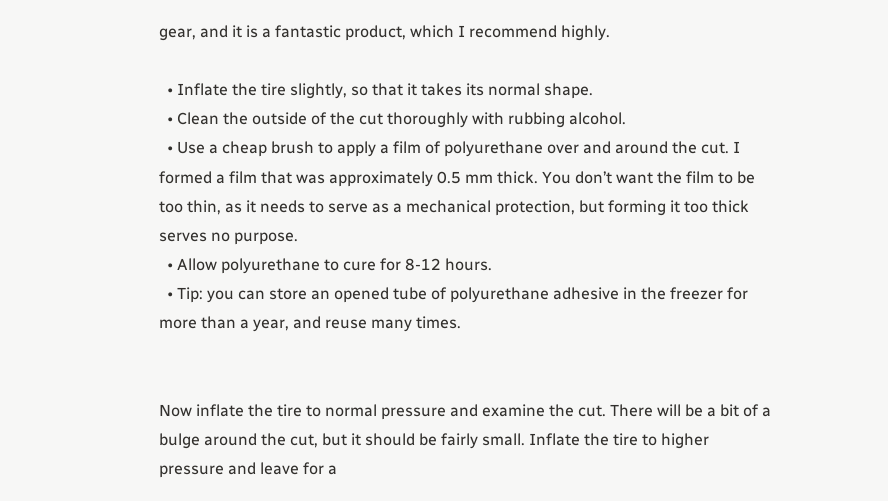gear, and it is a fantastic product, which I recommend highly.

  • Inflate the tire slightly, so that it takes its normal shape.
  • Clean the outside of the cut thoroughly with rubbing alcohol.
  • Use a cheap brush to apply a film of polyurethane over and around the cut. I formed a film that was approximately 0.5 mm thick. You don’t want the film to be too thin, as it needs to serve as a mechanical protection, but forming it too thick serves no purpose.
  • Allow polyurethane to cure for 8-12 hours.
  • Tip: you can store an opened tube of polyurethane adhesive in the freezer for more than a year, and reuse many times.


Now inflate the tire to normal pressure and examine the cut. There will be a bit of a bulge around the cut, but it should be fairly small. Inflate the tire to higher pressure and leave for a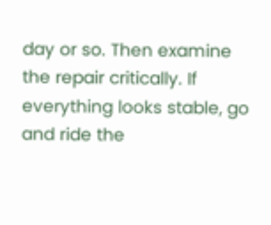day or so. Then examine the repair critically. If everything looks stable, go and ride the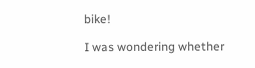bike!

I was wondering whether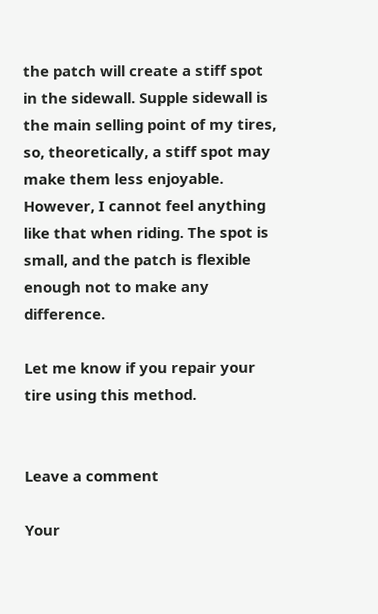the patch will create a stiff spot in the sidewall. Supple sidewall is the main selling point of my tires, so, theoretically, a stiff spot may make them less enjoyable. However, I cannot feel anything like that when riding. The spot is small, and the patch is flexible enough not to make any difference.

Let me know if you repair your tire using this method.


Leave a comment

Your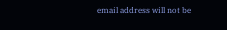email address will not be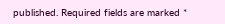published. Required fields are marked *